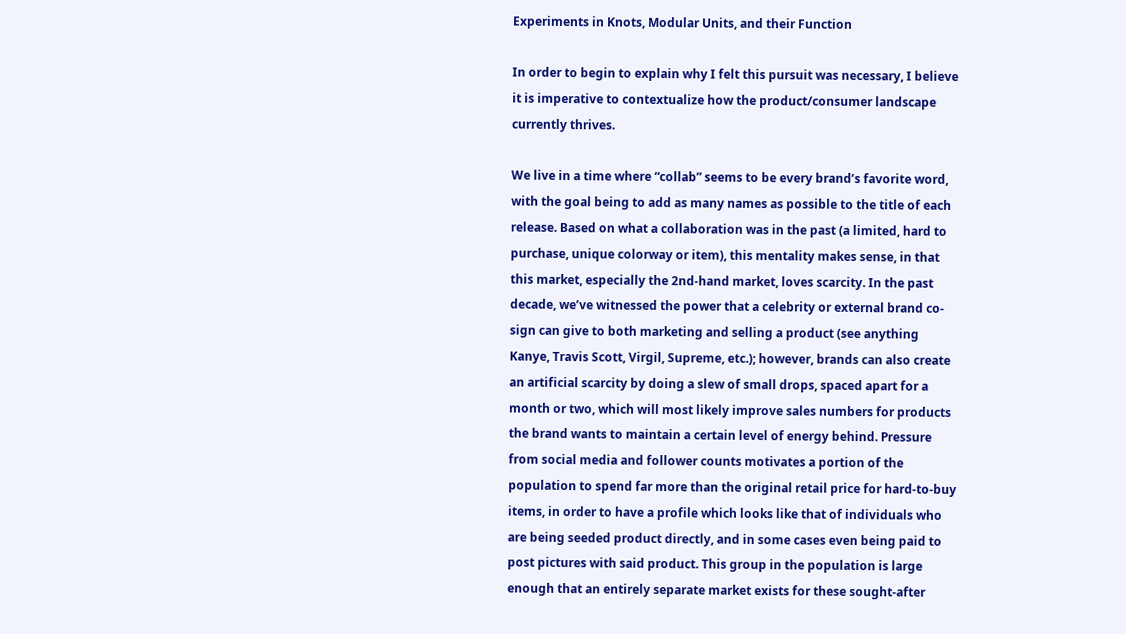Experiments in Knots, Modular Units, and their Function

In order to begin to explain why I felt this pursuit was necessary, I believe it is imperative to contextualize how the product/consumer landscape currently thrives.

We live in a time where “collab” seems to be every brand’s favorite word, with the goal being to add as many names as possible to the title of each release. Based on what a collaboration was in the past (a limited, hard to purchase, unique colorway or item), this mentality makes sense, in that this market, especially the 2nd-hand market, loves scarcity. In the past decade, we’ve witnessed the power that a celebrity or external brand co-sign can give to both marketing and selling a product (see anything Kanye, Travis Scott, Virgil, Supreme, etc.); however, brands can also create an artificial scarcity by doing a slew of small drops, spaced apart for a month or two, which will most likely improve sales numbers for products the brand wants to maintain a certain level of energy behind. Pressure from social media and follower counts motivates a portion of the population to spend far more than the original retail price for hard-to-buy items, in order to have a profile which looks like that of individuals who are being seeded product directly, and in some cases even being paid to post pictures with said product. This group in the population is large enough that an entirely separate market exists for these sought-after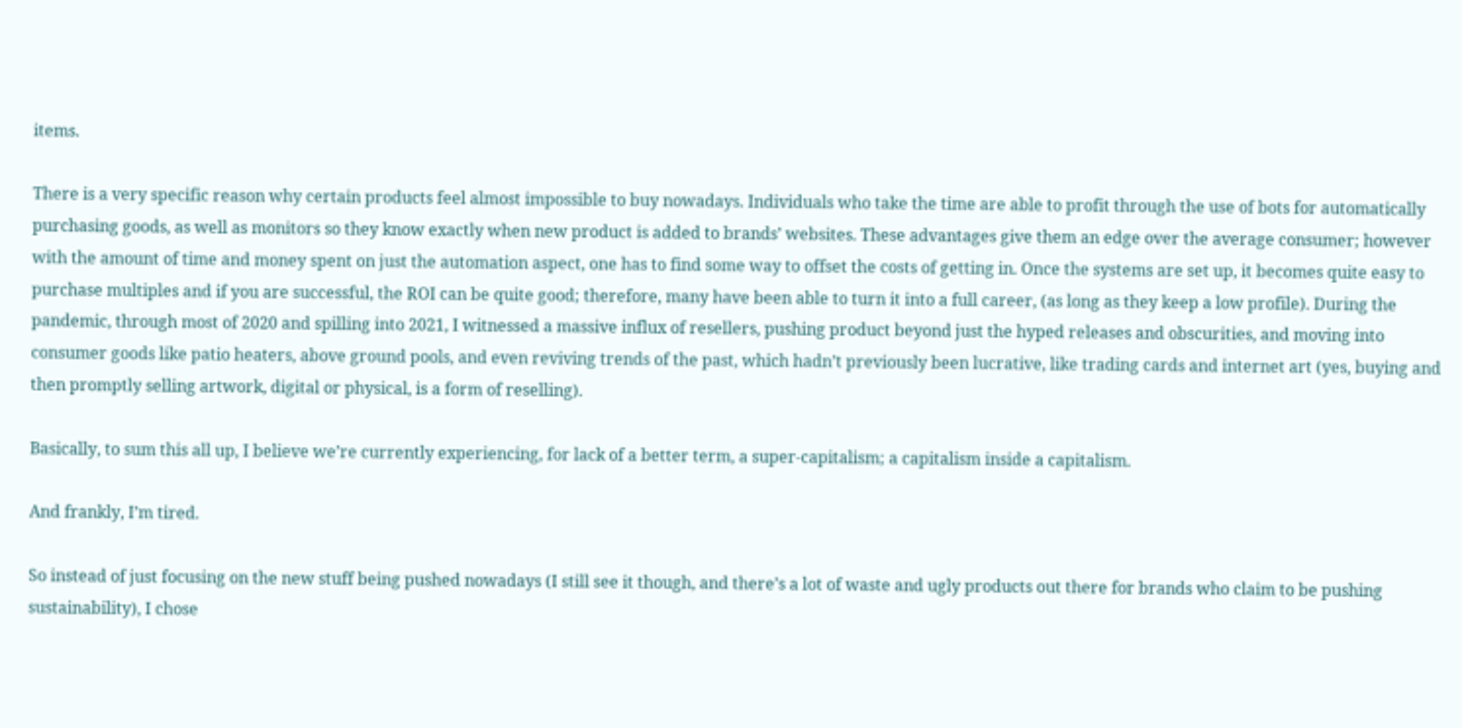items.

There is a very specific reason why certain products feel almost impossible to buy nowadays. Individuals who take the time are able to profit through the use of bots for automatically purchasing goods, as well as monitors so they know exactly when new product is added to brands’ websites. These advantages give them an edge over the average consumer; however with the amount of time and money spent on just the automation aspect, one has to find some way to offset the costs of getting in. Once the systems are set up, it becomes quite easy to purchase multiples and if you are successful, the ROI can be quite good; therefore, many have been able to turn it into a full career, (as long as they keep a low profile). During the pandemic, through most of 2020 and spilling into 2021, I witnessed a massive influx of resellers, pushing product beyond just the hyped releases and obscurities, and moving into consumer goods like patio heaters, above ground pools, and even reviving trends of the past, which hadn’t previously been lucrative, like trading cards and internet art (yes, buying and then promptly selling artwork, digital or physical, is a form of reselling).

Basically, to sum this all up, I believe we’re currently experiencing, for lack of a better term, a super-capitalism; a capitalism inside a capitalism.

And frankly, I’m tired.

So instead of just focusing on the new stuff being pushed nowadays (I still see it though, and there’s a lot of waste and ugly products out there for brands who claim to be pushing sustainability), I chose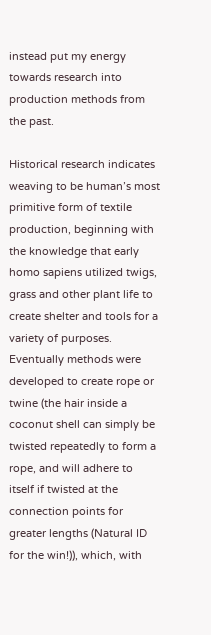instead put my energy towards research into production methods from the past.

Historical research indicates weaving to be human’s most primitive form of textile production, beginning with the knowledge that early homo sapiens utilized twigs, grass and other plant life to create shelter and tools for a variety of purposes. Eventually methods were developed to create rope or twine (the hair inside a coconut shell can simply be twisted repeatedly to form a rope, and will adhere to itself if twisted at the connection points for greater lengths (Natural ID for the win!)), which, with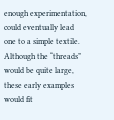enough experimentation, could eventually lead one to a simple textile. Although the “threads” would be quite large, these early examples would fit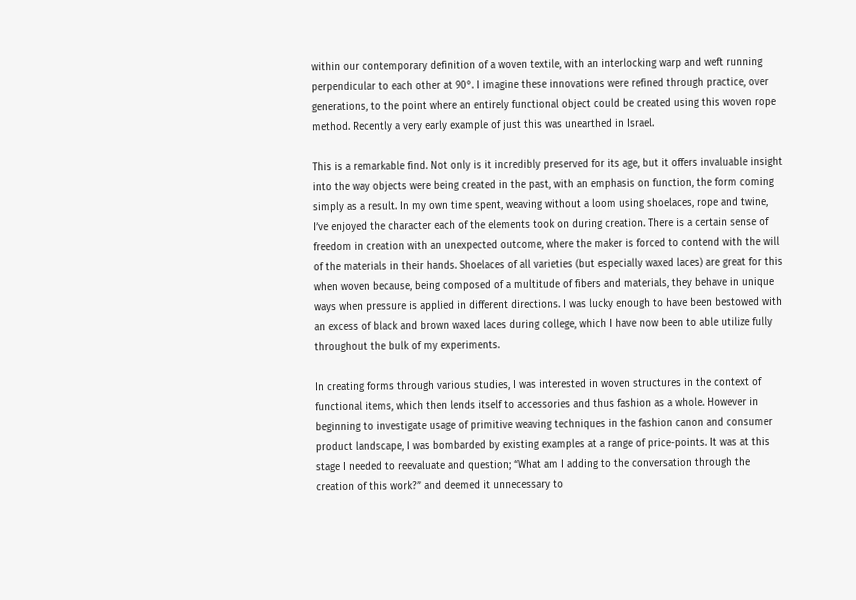within our contemporary definition of a woven textile, with an interlocking warp and weft running perpendicular to each other at 90°. I imagine these innovations were refined through practice, over generations, to the point where an entirely functional object could be created using this woven rope method. Recently a very early example of just this was unearthed in Israel.

This is a remarkable find. Not only is it incredibly preserved for its age, but it offers invaluable insight into the way objects were being created in the past, with an emphasis on function, the form coming simply as a result. In my own time spent, weaving without a loom using shoelaces, rope and twine, I’ve enjoyed the character each of the elements took on during creation. There is a certain sense of freedom in creation with an unexpected outcome, where the maker is forced to contend with the will of the materials in their hands. Shoelaces of all varieties (but especially waxed laces) are great for this when woven because, being composed of a multitude of fibers and materials, they behave in unique ways when pressure is applied in different directions. I was lucky enough to have been bestowed with an excess of black and brown waxed laces during college, which I have now been to able utilize fully throughout the bulk of my experiments.

In creating forms through various studies, I was interested in woven structures in the context of functional items, which then lends itself to accessories and thus fashion as a whole. However in beginning to investigate usage of primitive weaving techniques in the fashion canon and consumer product landscape, I was bombarded by existing examples at a range of price-points. It was at this stage I needed to reevaluate and question; “What am I adding to the conversation through the creation of this work?” and deemed it unnecessary to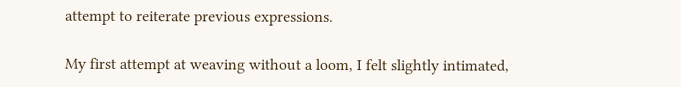attempt to reiterate previous expressions.

My first attempt at weaving without a loom, I felt slightly intimated,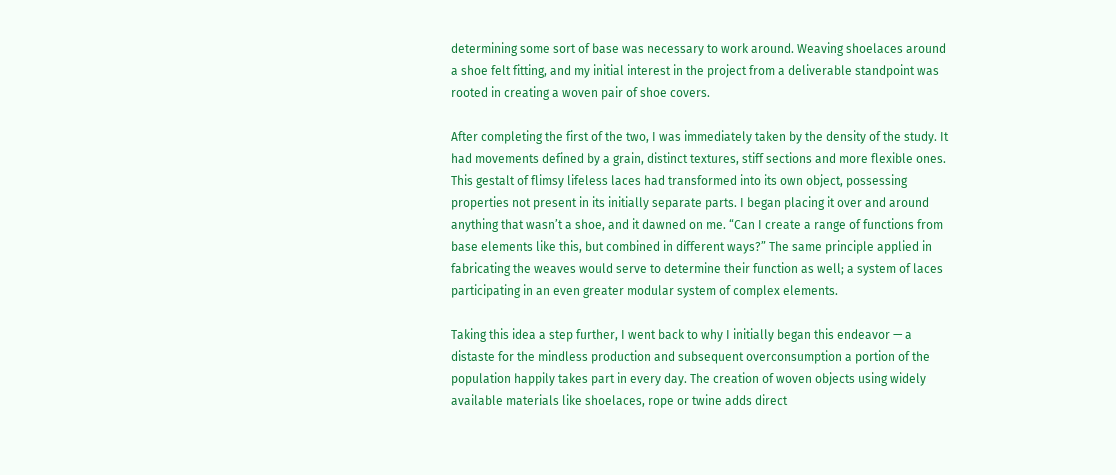determining some sort of base was necessary to work around. Weaving shoelaces around a shoe felt fitting, and my initial interest in the project from a deliverable standpoint was rooted in creating a woven pair of shoe covers.

After completing the first of the two, I was immediately taken by the density of the study. It had movements defined by a grain, distinct textures, stiff sections and more flexible ones. This gestalt of flimsy lifeless laces had transformed into its own object, possessing properties not present in its initially separate parts. I began placing it over and around anything that wasn’t a shoe, and it dawned on me. “Can I create a range of functions from base elements like this, but combined in different ways?” The same principle applied in fabricating the weaves would serve to determine their function as well; a system of laces participating in an even greater modular system of complex elements.

Taking this idea a step further, I went back to why I initially began this endeavor — a distaste for the mindless production and subsequent overconsumption a portion of the population happily takes part in every day. The creation of woven objects using widely available materials like shoelaces, rope or twine adds direct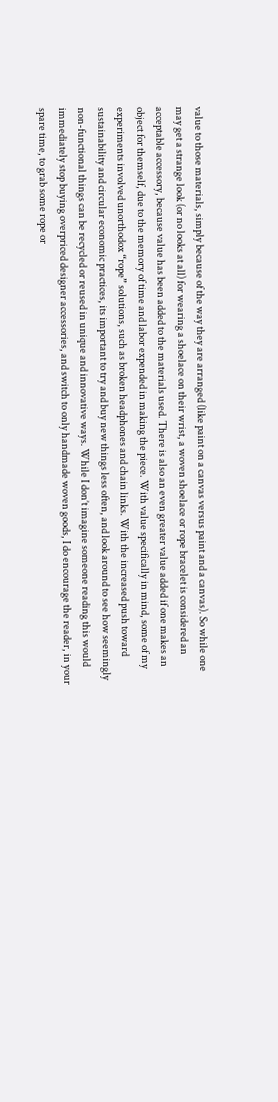value to those materials, simply because of the way they are arranged (like paint on a canvas versus paint and a canvas). So while one may get a strange look (or no looks at all) for wearing a shoelace on their wrist, a woven shoelace or rope bracelet is considered an acceptable accessory, because value has been added to the materials used. There is also an even greater value added if one makes an object for themself, due to the memory of time and labor expended in making the piece. With value specifically in mind, some of my experiments involved unorthodox “rope” solutions, such as broken headphones and chain links. With the increased push toward sustainability and circular economic practices, its important to try and buy new things less often, and look around to see how seemingly non-functional things can be recycled or reused in unique and innovative ways. While I don’t imagine someone reading this would immediately stop buying overpriced designer accessories, and switch to only handmade woven goods, I do encourage the reader, in your spare time, to grab some rope or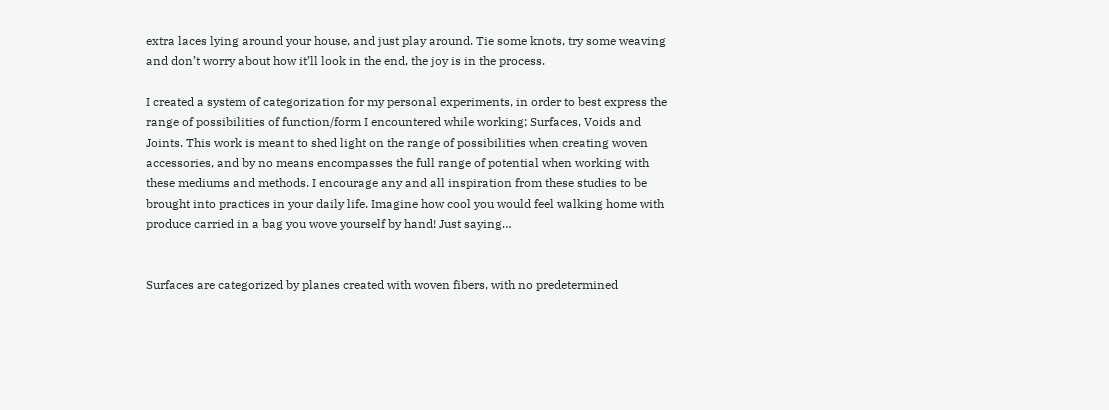extra laces lying around your house, and just play around. Tie some knots, try some weaving and don’t worry about how it’ll look in the end, the joy is in the process.

I created a system of categorization for my personal experiments, in order to best express the range of possibilities of function/form I encountered while working; Surfaces, Voids and Joints. This work is meant to shed light on the range of possibilities when creating woven accessories, and by no means encompasses the full range of potential when working with these mediums and methods. I encourage any and all inspiration from these studies to be brought into practices in your daily life. Imagine how cool you would feel walking home with produce carried in a bag you wove yourself by hand! Just saying…


Surfaces are categorized by planes created with woven fibers, with no predetermined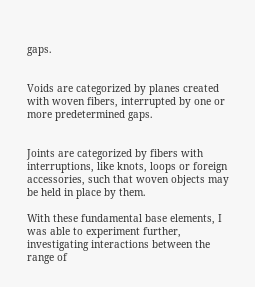gaps.


Voids are categorized by planes created with woven fibers, interrupted by one or more predetermined gaps.


Joints are categorized by fibers with interruptions, like knots, loops or foreign accessories, such that woven objects may be held in place by them.

With these fundamental base elements, I was able to experiment further, investigating interactions between the range of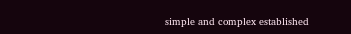simple and complex established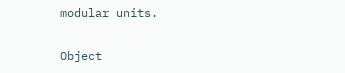modular units.

Object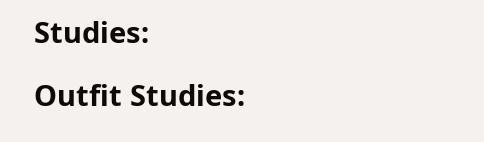Studies:

Outfit Studies: